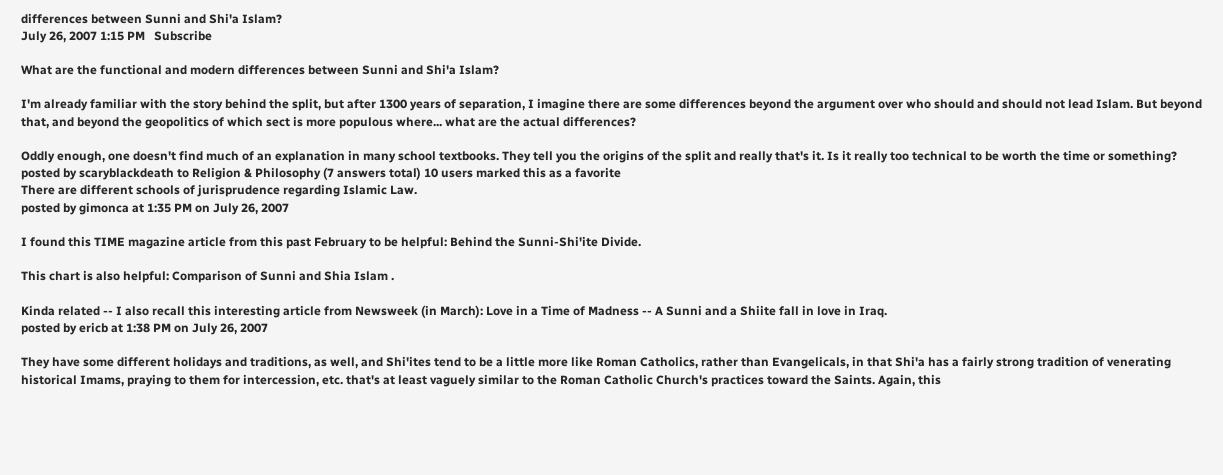differences between Sunni and Shi'a Islam?
July 26, 2007 1:15 PM   Subscribe

What are the functional and modern differences between Sunni and Shi'a Islam?

I'm already familiar with the story behind the split, but after 1300 years of separation, I imagine there are some differences beyond the argument over who should and should not lead Islam. But beyond that, and beyond the geopolitics of which sect is more populous where... what are the actual differences?

Oddly enough, one doesn't find much of an explanation in many school textbooks. They tell you the origins of the split and really that's it. Is it really too technical to be worth the time or something?
posted by scaryblackdeath to Religion & Philosophy (7 answers total) 10 users marked this as a favorite
There are different schools of jurisprudence regarding Islamic Law.
posted by gimonca at 1:35 PM on July 26, 2007

I found this TIME magazine article from this past February to be helpful: Behind the Sunni-Shi'ite Divide.

This chart is also helpful: Comparison of Sunni and Shia Islam .

Kinda related -- I also recall this interesting article from Newsweek (in March): Love in a Time of Madness -- A Sunni and a Shiite fall in love in Iraq.
posted by ericb at 1:38 PM on July 26, 2007

They have some different holidays and traditions, as well, and Shi'ites tend to be a little more like Roman Catholics, rather than Evangelicals, in that Shi'a has a fairly strong tradition of venerating historical Imams, praying to them for intercession, etc. that's at least vaguely similar to the Roman Catholic Church's practices toward the Saints. Again, this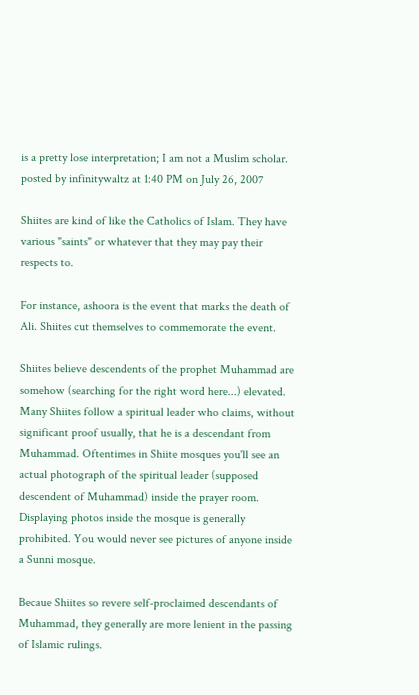is a pretty lose interpretation; I am not a Muslim scholar.
posted by infinitywaltz at 1:40 PM on July 26, 2007

Shiites are kind of like the Catholics of Islam. They have various "saints" or whatever that they may pay their respects to.

For instance, ashoora is the event that marks the death of Ali. Shiites cut themselves to commemorate the event.

Shiites believe descendents of the prophet Muhammad are somehow (searching for the right word here...) elevated. Many Shiites follow a spiritual leader who claims, without significant proof usually, that he is a descendant from Muhammad. Oftentimes in Shiite mosques you'll see an actual photograph of the spiritual leader (supposed descendent of Muhammad) inside the prayer room. Displaying photos inside the mosque is generally prohibited. You would never see pictures of anyone inside a Sunni mosque.

Becaue Shiites so revere self-proclaimed descendants of Muhammad, they generally are more lenient in the passing of Islamic rulings.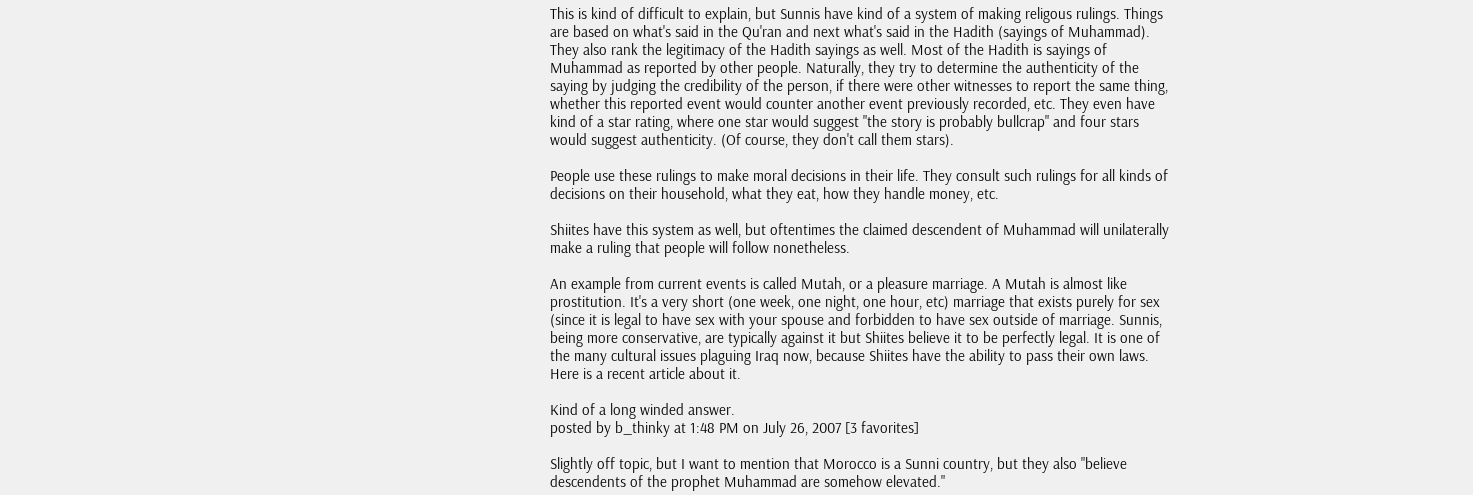This is kind of difficult to explain, but Sunnis have kind of a system of making religous rulings. Things are based on what's said in the Qu'ran and next what's said in the Hadith (sayings of Muhammad). They also rank the legitimacy of the Hadith sayings as well. Most of the Hadith is sayings of Muhammad as reported by other people. Naturally, they try to determine the authenticity of the saying by judging the credibility of the person, if there were other witnesses to report the same thing, whether this reported event would counter another event previously recorded, etc. They even have kind of a star rating, where one star would suggest "the story is probably bullcrap" and four stars would suggest authenticity. (Of course, they don't call them stars).

People use these rulings to make moral decisions in their life. They consult such rulings for all kinds of decisions on their household, what they eat, how they handle money, etc.

Shiites have this system as well, but oftentimes the claimed descendent of Muhammad will unilaterally make a ruling that people will follow nonetheless.

An example from current events is called Mutah, or a pleasure marriage. A Mutah is almost like prostitution. It's a very short (one week, one night, one hour, etc) marriage that exists purely for sex (since it is legal to have sex with your spouse and forbidden to have sex outside of marriage. Sunnis, being more conservative, are typically against it but Shiites believe it to be perfectly legal. It is one of the many cultural issues plaguing Iraq now, because Shiites have the ability to pass their own laws. Here is a recent article about it.

Kind of a long winded answer.
posted by b_thinky at 1:48 PM on July 26, 2007 [3 favorites]

Slightly off topic, but I want to mention that Morocco is a Sunni country, but they also "believe descendents of the prophet Muhammad are somehow elevated."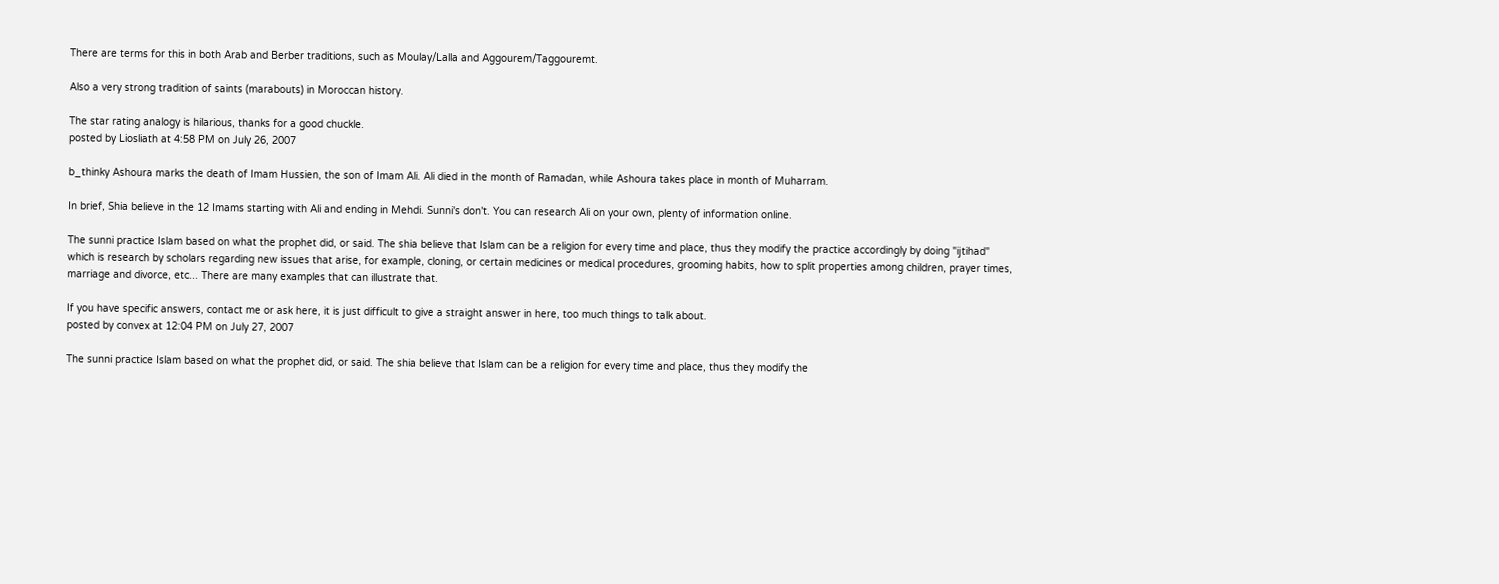There are terms for this in both Arab and Berber traditions, such as Moulay/Lalla and Aggourem/Taggouremt.

Also a very strong tradition of saints (marabouts) in Moroccan history.

The star rating analogy is hilarious, thanks for a good chuckle.
posted by Liosliath at 4:58 PM on July 26, 2007

b_thinky Ashoura marks the death of Imam Hussien, the son of Imam Ali. Ali died in the month of Ramadan, while Ashoura takes place in month of Muharram.

In brief, Shia believe in the 12 Imams starting with Ali and ending in Mehdi. Sunni's don't. You can research Ali on your own, plenty of information online.

The sunni practice Islam based on what the prophet did, or said. The shia believe that Islam can be a religion for every time and place, thus they modify the practice accordingly by doing "ijtihad" which is research by scholars regarding new issues that arise, for example, cloning, or certain medicines or medical procedures, grooming habits, how to split properties among children, prayer times, marriage and divorce, etc... There are many examples that can illustrate that.

If you have specific answers, contact me or ask here, it is just difficult to give a straight answer in here, too much things to talk about.
posted by convex at 12:04 PM on July 27, 2007

The sunni practice Islam based on what the prophet did, or said. The shia believe that Islam can be a religion for every time and place, thus they modify the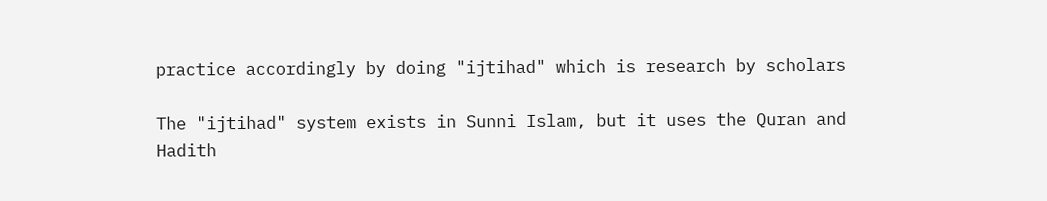practice accordingly by doing "ijtihad" which is research by scholars

The "ijtihad" system exists in Sunni Islam, but it uses the Quran and Hadith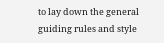to lay down the general guiding rules and style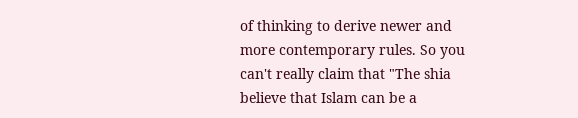of thinking to derive newer and more contemporary rules. So you can't really claim that "The shia believe that Islam can be a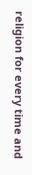religion for every time and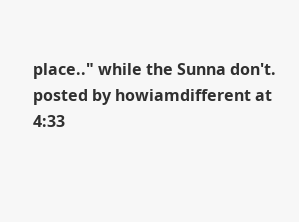place.." while the Sunna don't.
posted by howiamdifferent at 4:33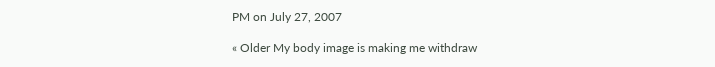PM on July 27, 2007

« Older My body image is making me withdraw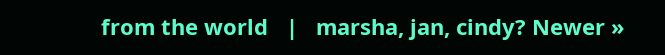from the world   |   marsha, jan, cindy? Newer »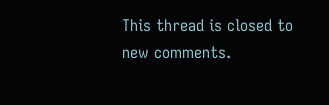This thread is closed to new comments.